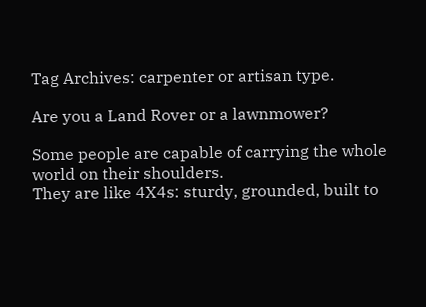Tag Archives: carpenter or artisan type.

Are you a Land Rover or a lawnmower?

Some people are capable of carrying the whole world on their shoulders.
They are like 4X4s: sturdy, grounded, built to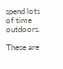spend lots of time outdoors.

These are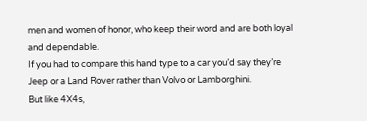men and women of honor, who keep their word and are both loyal and dependable.
If you had to compare this hand type to a car you’d say they’re Jeep or a Land Rover rather than Volvo or Lamborghini.
But like 4X4s,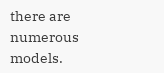there are numerous models.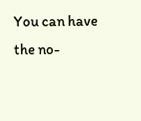You can have the no-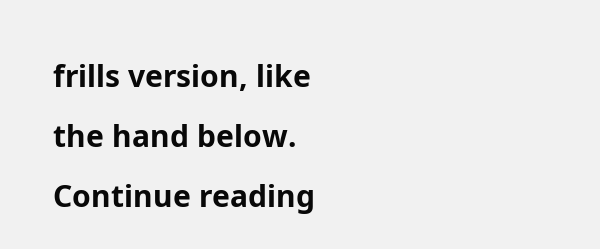frills version, like the hand below. Continue reading